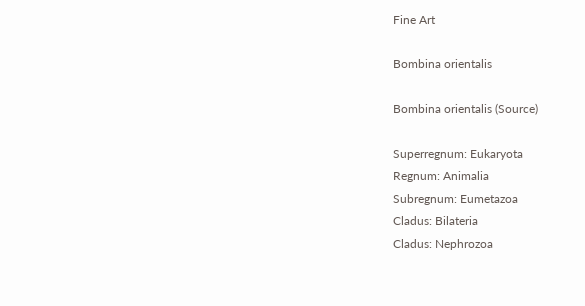Fine Art

Bombina orientalis

Bombina orientalis (Source)

Superregnum: Eukaryota
Regnum: Animalia
Subregnum: Eumetazoa
Cladus: Bilateria
Cladus: Nephrozoa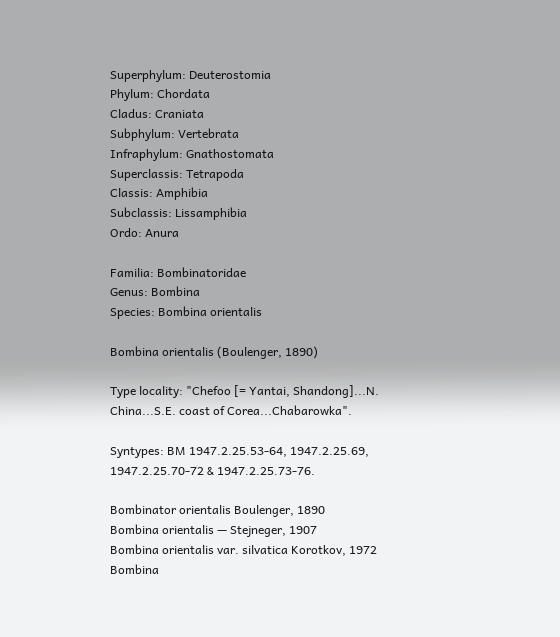Superphylum: Deuterostomia
Phylum: Chordata
Cladus: Craniata
Subphylum: Vertebrata
Infraphylum: Gnathostomata
Superclassis: Tetrapoda
Classis: Amphibia
Subclassis: Lissamphibia
Ordo: Anura

Familia: Bombinatoridae
Genus: Bombina
Species: Bombina orientalis

Bombina orientalis (Boulenger, 1890)

Type locality: "Chefoo [= Yantai, Shandong]...N. China...S.E. coast of Corea...Chabarowka".

Syntypes: BM 1947.2.25.53-64, 1947.2.25.69, 1947.2.25.70-72 & 1947.2.25.73-76.

Bombinator orientalis Boulenger, 1890
Bombina orientalis — Stejneger, 1907
Bombina orientalis var. silvatica Korotkov, 1972
Bombina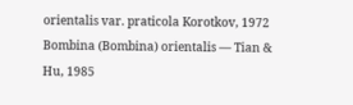orientalis var. praticola Korotkov, 1972
Bombina (Bombina) orientalis — Tian & Hu, 1985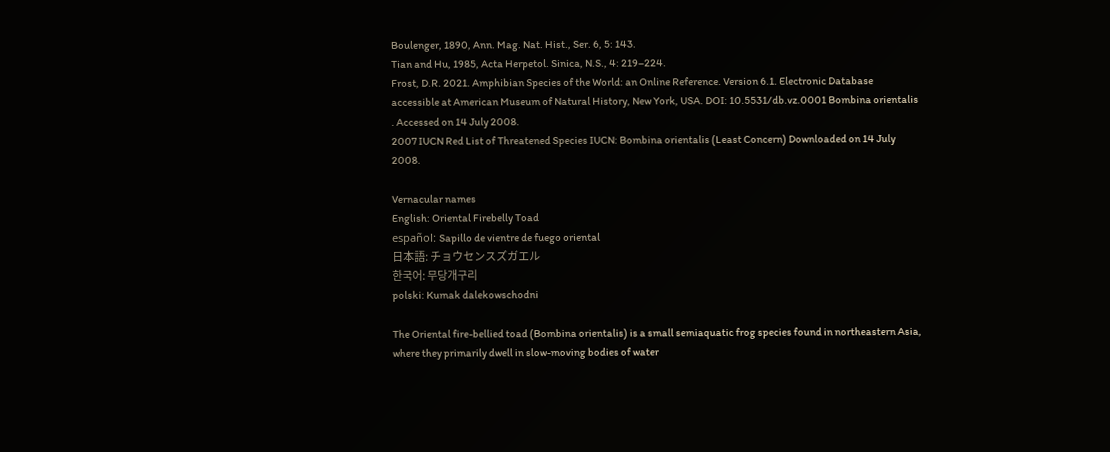Boulenger, 1890, Ann. Mag. Nat. Hist., Ser. 6, 5: 143.
Tian and Hu, 1985, Acta Herpetol. Sinica, N.S., 4: 219–224.
Frost, D.R. 2021. Amphibian Species of the World: an Online Reference. Version 6.1. Electronic Database accessible at American Museum of Natural History, New York, USA. DOI: 10.5531/db.vz.0001 Bombina orientalis . Accessed on 14 July 2008.
2007 IUCN Red List of Threatened Species IUCN: Bombina orientalis (Least Concern) Downloaded on 14 July 2008.

Vernacular names
English: Oriental Firebelly Toad
español: Sapillo de vientre de fuego oriental
日本語: チョウセンスズガエル
한국어: 무당개구리
polski: Kumak dalekowschodni

The Oriental fire-bellied toad (Bombina orientalis) is a small semiaquatic frog species found in northeastern Asia, where they primarily dwell in slow-moving bodies of water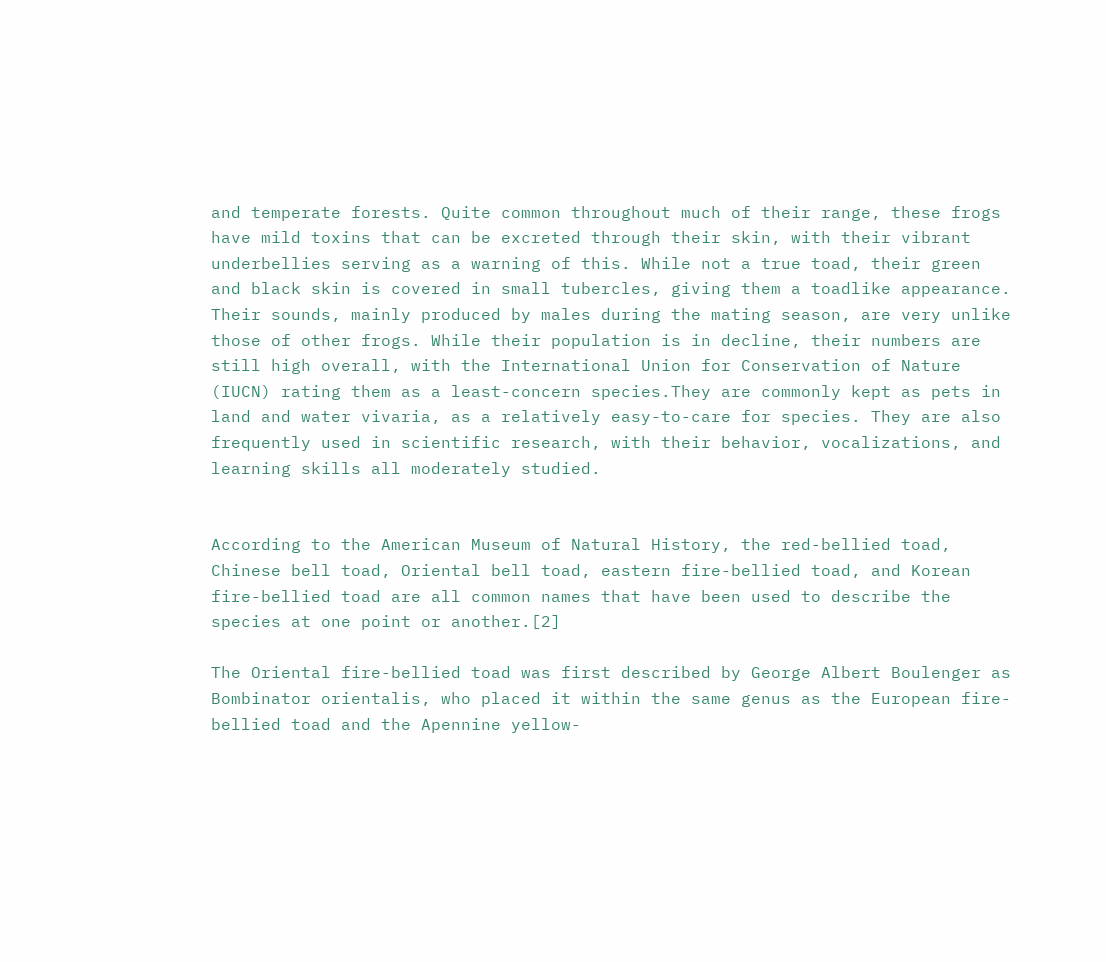and temperate forests. Quite common throughout much of their range, these frogs have mild toxins that can be excreted through their skin, with their vibrant underbellies serving as a warning of this. While not a true toad, their green and black skin is covered in small tubercles, giving them a toadlike appearance. Their sounds, mainly produced by males during the mating season, are very unlike those of other frogs. While their population is in decline, their numbers are still high overall, with the International Union for Conservation of Nature (IUCN) rating them as a least-concern species.They are commonly kept as pets in land and water vivaria, as a relatively easy-to-care for species. They are also frequently used in scientific research, with their behavior, vocalizations, and learning skills all moderately studied.


According to the American Museum of Natural History, the red-bellied toad, Chinese bell toad, Oriental bell toad, eastern fire-bellied toad, and Korean fire-bellied toad are all common names that have been used to describe the species at one point or another.[2]

The Oriental fire-bellied toad was first described by George Albert Boulenger as Bombinator orientalis, who placed it within the same genus as the European fire-bellied toad and the Apennine yellow-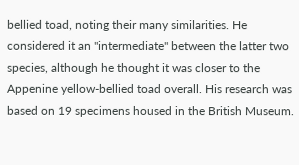bellied toad, noting their many similarities. He considered it an "intermediate" between the latter two species, although he thought it was closer to the Appenine yellow-bellied toad overall. His research was based on 19 specimens housed in the British Museum.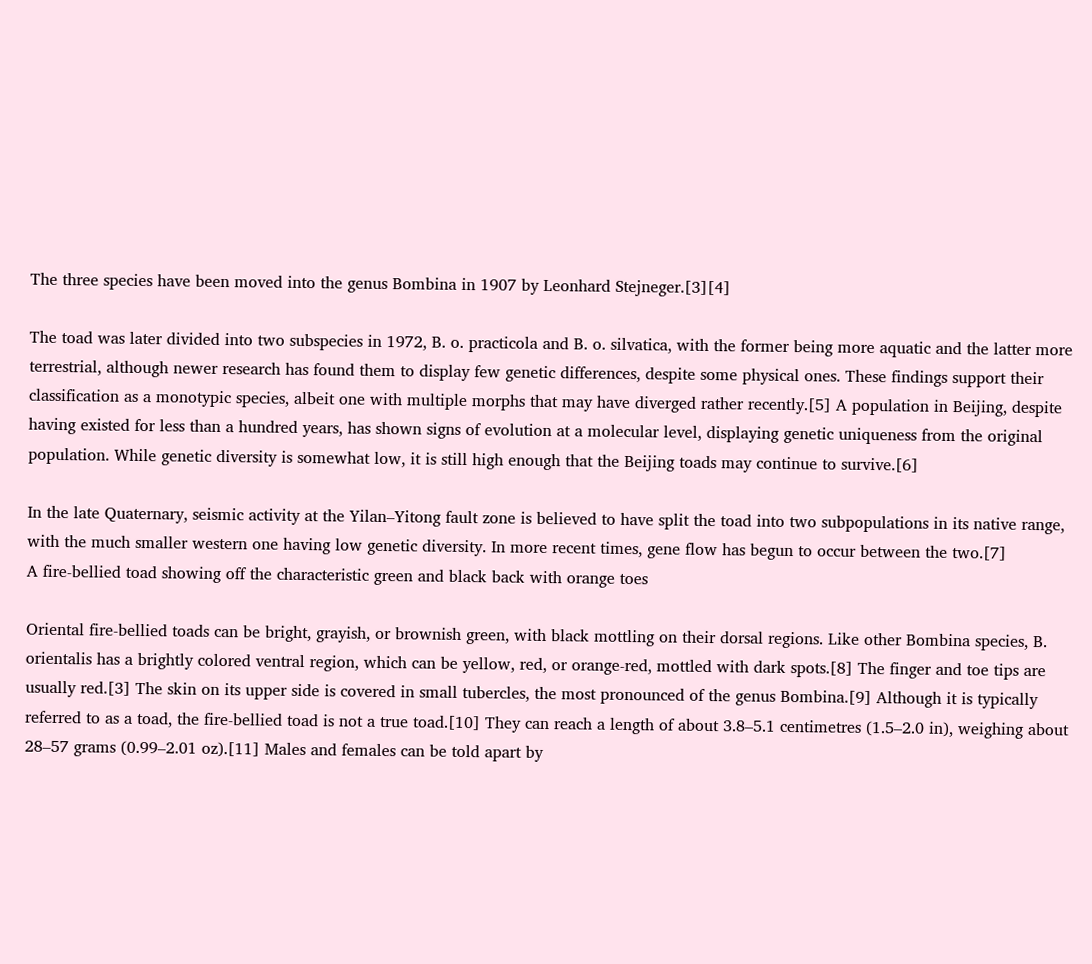The three species have been moved into the genus Bombina in 1907 by Leonhard Stejneger.[3][4]

The toad was later divided into two subspecies in 1972, B. o. practicola and B. o. silvatica, with the former being more aquatic and the latter more terrestrial, although newer research has found them to display few genetic differences, despite some physical ones. These findings support their classification as a monotypic species, albeit one with multiple morphs that may have diverged rather recently.[5] A population in Beijing, despite having existed for less than a hundred years, has shown signs of evolution at a molecular level, displaying genetic uniqueness from the original population. While genetic diversity is somewhat low, it is still high enough that the Beijing toads may continue to survive.[6]

In the late Quaternary, seismic activity at the Yilan–Yitong fault zone is believed to have split the toad into two subpopulations in its native range, with the much smaller western one having low genetic diversity. In more recent times, gene flow has begun to occur between the two.[7]
A fire-bellied toad showing off the characteristic green and black back with orange toes

Oriental fire-bellied toads can be bright, grayish, or brownish green, with black mottling on their dorsal regions. Like other Bombina species, B. orientalis has a brightly colored ventral region, which can be yellow, red, or orange-red, mottled with dark spots.[8] The finger and toe tips are usually red.[3] The skin on its upper side is covered in small tubercles, the most pronounced of the genus Bombina.[9] Although it is typically referred to as a toad, the fire-bellied toad is not a true toad.[10] They can reach a length of about 3.8–5.1 centimetres (1.5–2.0 in), weighing about 28–57 grams (0.99–2.01 oz).[11] Males and females can be told apart by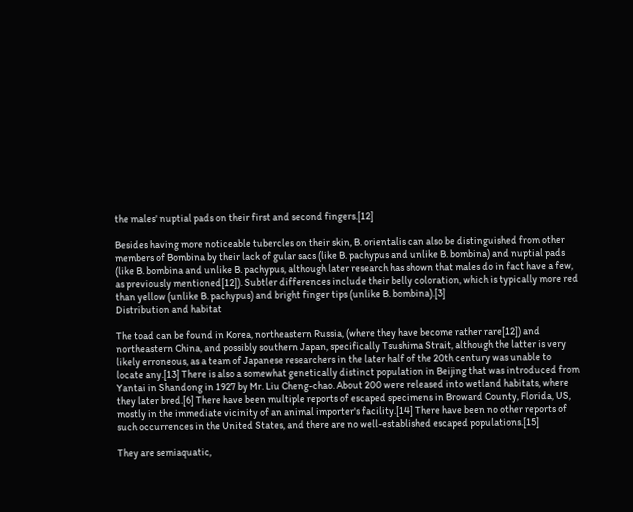the males' nuptial pads on their first and second fingers.[12]

Besides having more noticeable tubercles on their skin, B. orientalis can also be distinguished from other members of Bombina by their lack of gular sacs (like B. pachypus and unlike B. bombina) and nuptial pads (like B. bombina and unlike B. pachypus, although later research has shown that males do in fact have a few, as previously mentioned[12]). Subtler differences include their belly coloration, which is typically more red than yellow (unlike B. pachypus) and bright finger tips (unlike B. bombina).[3]
Distribution and habitat

The toad can be found in Korea, northeastern Russia, (where they have become rather rare[12]) and northeastern China, and possibly southern Japan, specifically Tsushima Strait, although the latter is very likely erroneous, as a team of Japanese researchers in the later half of the 20th century was unable to locate any.[13] There is also a somewhat genetically distinct population in Beijing that was introduced from Yantai in Shandong in 1927 by Mr. Liu Cheng-chao. About 200 were released into wetland habitats, where they later bred.[6] There have been multiple reports of escaped specimens in Broward County, Florida, US, mostly in the immediate vicinity of an animal importer's facility.[14] There have been no other reports of such occurrences in the United States, and there are no well-established escaped populations.[15]

They are semiaquatic,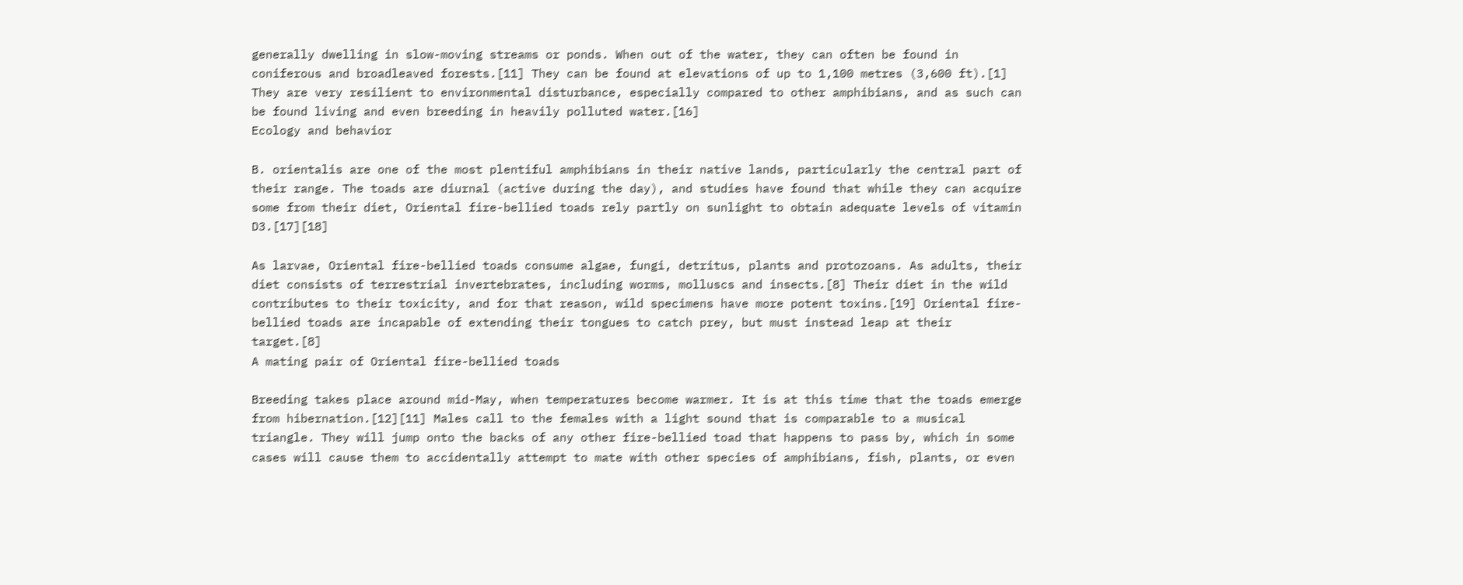generally dwelling in slow-moving streams or ponds. When out of the water, they can often be found in coniferous and broadleaved forests.[11] They can be found at elevations of up to 1,100 metres (3,600 ft).[1] They are very resilient to environmental disturbance, especially compared to other amphibians, and as such can be found living and even breeding in heavily polluted water.[16]
Ecology and behavior

B. orientalis are one of the most plentiful amphibians in their native lands, particularly the central part of their range. The toads are diurnal (active during the day), and studies have found that while they can acquire some from their diet, Oriental fire-bellied toads rely partly on sunlight to obtain adequate levels of vitamin D3.[17][18]

As larvae, Oriental fire-bellied toads consume algae, fungi, detritus, plants and protozoans. As adults, their diet consists of terrestrial invertebrates, including worms, molluscs and insects.[8] Their diet in the wild contributes to their toxicity, and for that reason, wild specimens have more potent toxins.[19] Oriental fire-bellied toads are incapable of extending their tongues to catch prey, but must instead leap at their target.[8]
A mating pair of Oriental fire-bellied toads

Breeding takes place around mid-May, when temperatures become warmer. It is at this time that the toads emerge from hibernation.[12][11] Males call to the females with a light sound that is comparable to a musical triangle. They will jump onto the backs of any other fire-bellied toad that happens to pass by, which in some cases will cause them to accidentally attempt to mate with other species of amphibians, fish, plants, or even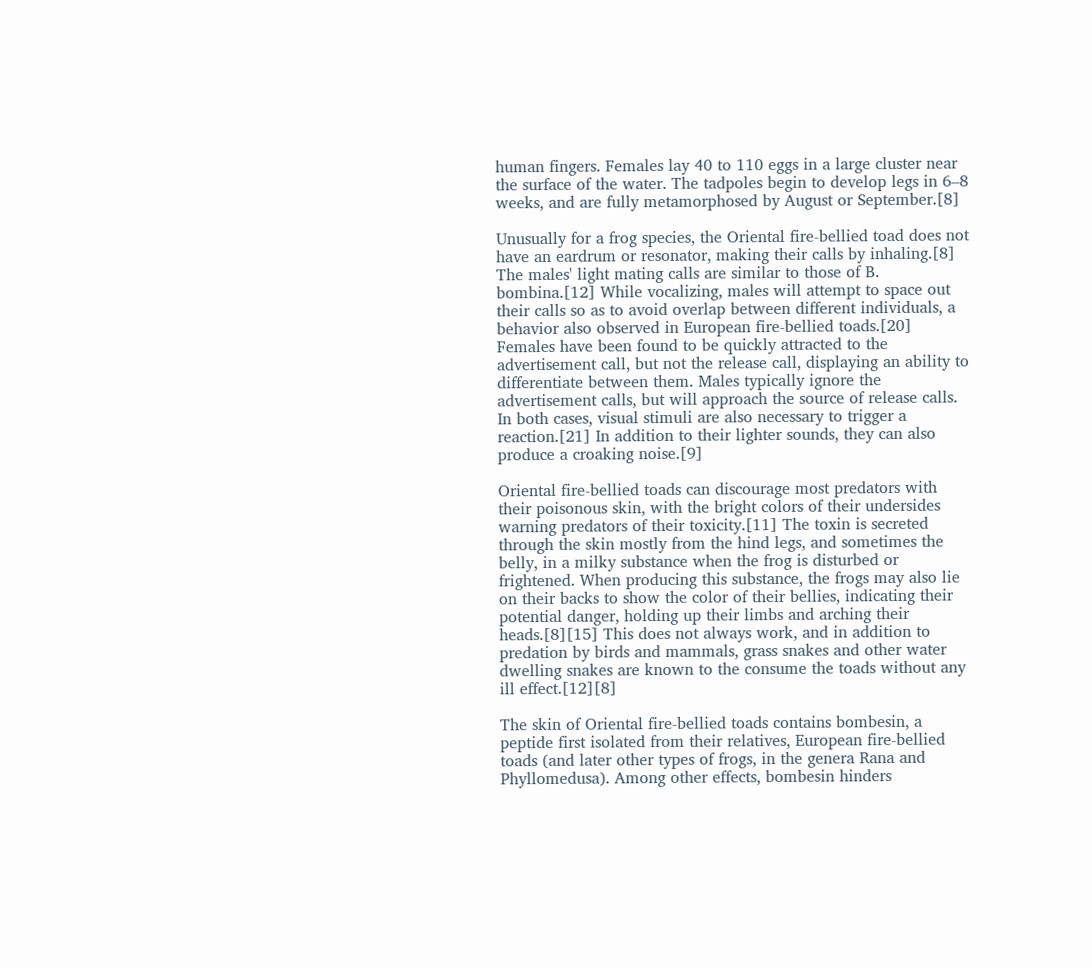human fingers. Females lay 40 to 110 eggs in a large cluster near the surface of the water. The tadpoles begin to develop legs in 6–8 weeks, and are fully metamorphosed by August or September.[8]

Unusually for a frog species, the Oriental fire-bellied toad does not have an eardrum or resonator, making their calls by inhaling.[8] The males' light mating calls are similar to those of B. bombina.[12] While vocalizing, males will attempt to space out their calls so as to avoid overlap between different individuals, a behavior also observed in European fire-bellied toads.[20] Females have been found to be quickly attracted to the advertisement call, but not the release call, displaying an ability to differentiate between them. Males typically ignore the advertisement calls, but will approach the source of release calls. In both cases, visual stimuli are also necessary to trigger a reaction.[21] In addition to their lighter sounds, they can also produce a croaking noise.[9]

Oriental fire-bellied toads can discourage most predators with their poisonous skin, with the bright colors of their undersides warning predators of their toxicity.[11] The toxin is secreted through the skin mostly from the hind legs, and sometimes the belly, in a milky substance when the frog is disturbed or frightened. When producing this substance, the frogs may also lie on their backs to show the color of their bellies, indicating their potential danger, holding up their limbs and arching their heads.[8][15] This does not always work, and in addition to predation by birds and mammals, grass snakes and other water dwelling snakes are known to the consume the toads without any ill effect.[12][8]

The skin of Oriental fire-bellied toads contains bombesin, a peptide first isolated from their relatives, European fire-bellied toads (and later other types of frogs, in the genera Rana and Phyllomedusa). Among other effects, bombesin hinders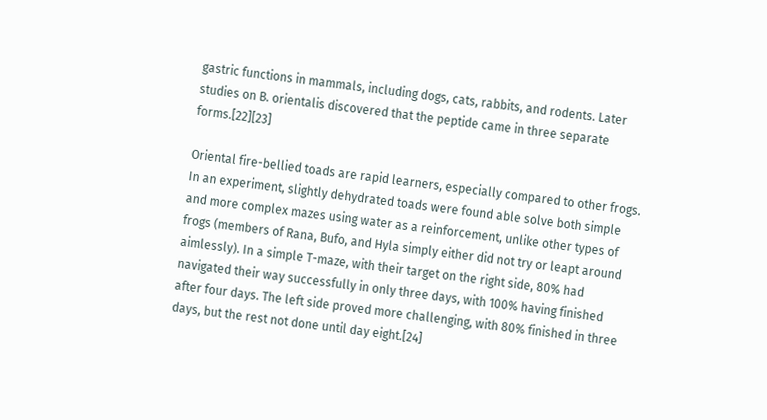gastric functions in mammals, including dogs, cats, rabbits, and rodents. Later studies on B. orientalis discovered that the peptide came in three separate forms.[22][23]

Oriental fire-bellied toads are rapid learners, especially compared to other frogs. In an experiment, slightly dehydrated toads were found able solve both simple and more complex mazes using water as a reinforcement, unlike other types of frogs (members of Rana, Bufo, and Hyla simply either did not try or leapt around aimlessly). In a simple T-maze, with their target on the right side, 80% had navigated their way successfully in only three days, with 100% having finished after four days. The left side proved more challenging, with 80% finished in three days, but the rest not done until day eight.[24]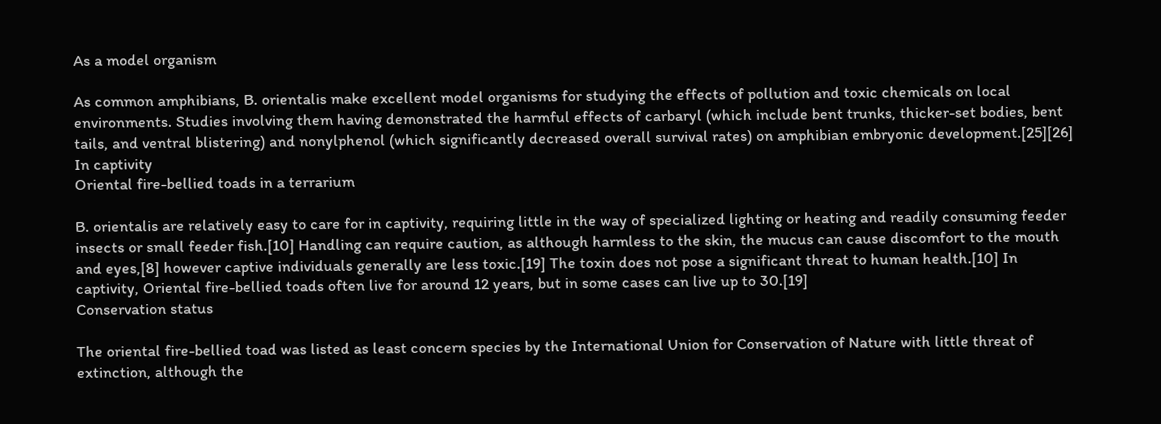As a model organism

As common amphibians, B. orientalis make excellent model organisms for studying the effects of pollution and toxic chemicals on local environments. Studies involving them having demonstrated the harmful effects of carbaryl (which include bent trunks, thicker-set bodies, bent tails, and ventral blistering) and nonylphenol (which significantly decreased overall survival rates) on amphibian embryonic development.[25][26]
In captivity
Oriental fire-bellied toads in a terrarium

B. orientalis are relatively easy to care for in captivity, requiring little in the way of specialized lighting or heating and readily consuming feeder insects or small feeder fish.[10] Handling can require caution, as although harmless to the skin, the mucus can cause discomfort to the mouth and eyes,[8] however captive individuals generally are less toxic.[19] The toxin does not pose a significant threat to human health.[10] In captivity, Oriental fire-bellied toads often live for around 12 years, but in some cases can live up to 30.[19]
Conservation status

The oriental fire-bellied toad was listed as least concern species by the International Union for Conservation of Nature with little threat of extinction, although the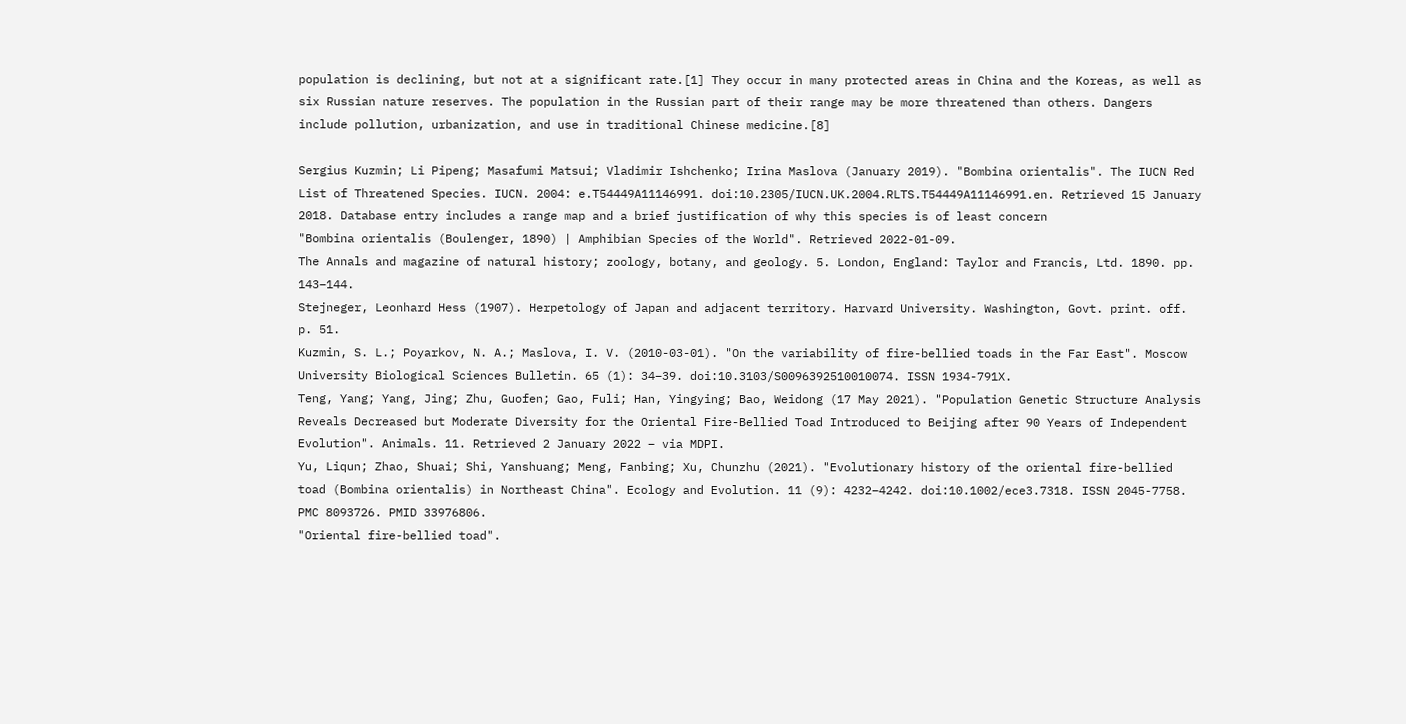population is declining, but not at a significant rate.[1] They occur in many protected areas in China and the Koreas, as well as six Russian nature reserves. The population in the Russian part of their range may be more threatened than others. Dangers include pollution, urbanization, and use in traditional Chinese medicine.[8]

Sergius Kuzmin; Li Pipeng; Masafumi Matsui; Vladimir Ishchenko; Irina Maslova (January 2019). "Bombina orientalis". The IUCN Red List of Threatened Species. IUCN. 2004: e.T54449A11146991. doi:10.2305/IUCN.UK.2004.RLTS.T54449A11146991.en. Retrieved 15 January 2018. Database entry includes a range map and a brief justification of why this species is of least concern
"Bombina orientalis (Boulenger, 1890) | Amphibian Species of the World". Retrieved 2022-01-09.
The Annals and magazine of natural history; zoology, botany, and geology. 5. London, England: Taylor and Francis, Ltd. 1890. pp. 143–144.
Stejneger, Leonhard Hess (1907). Herpetology of Japan and adjacent territory. Harvard University. Washington, Govt. print. off. p. 51.
Kuzmin, S. L.; Poyarkov, N. A.; Maslova, I. V. (2010-03-01). "On the variability of fire-bellied toads in the Far East". Moscow University Biological Sciences Bulletin. 65 (1): 34–39. doi:10.3103/S0096392510010074. ISSN 1934-791X.
Teng, Yang; Yang, Jing; Zhu, Guofen; Gao, Fuli; Han, Yingying; Bao, Weidong (17 May 2021). "Population Genetic Structure Analysis Reveals Decreased but Moderate Diversity for the Oriental Fire-Bellied Toad Introduced to Beijing after 90 Years of Independent Evolution". Animals. 11. Retrieved 2 January 2022 – via MDPI.
Yu, Liqun; Zhao, Shuai; Shi, Yanshuang; Meng, Fanbing; Xu, Chunzhu (2021). "Evolutionary history of the oriental fire-bellied toad (Bombina orientalis) in Northeast China". Ecology and Evolution. 11 (9): 4232–4242. doi:10.1002/ece3.7318. ISSN 2045-7758. PMC 8093726. PMID 33976806.
"Oriental fire-bellied toad".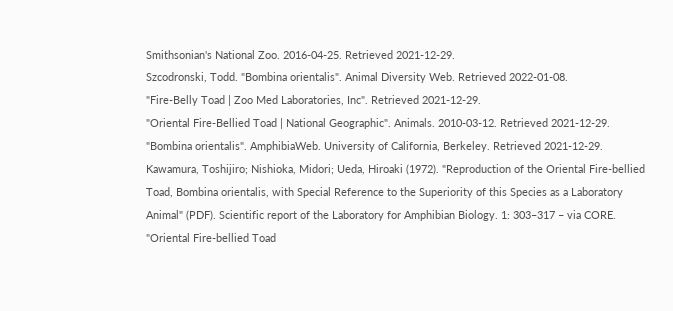Smithsonian's National Zoo. 2016-04-25. Retrieved 2021-12-29.
Szcodronski, Todd. "Bombina orientalis". Animal Diversity Web. Retrieved 2022-01-08.
"Fire-Belly Toad | Zoo Med Laboratories, Inc". Retrieved 2021-12-29.
"Oriental Fire-Bellied Toad | National Geographic". Animals. 2010-03-12. Retrieved 2021-12-29.
"Bombina orientalis". AmphibiaWeb. University of California, Berkeley. Retrieved 2021-12-29.
Kawamura, Toshijiro; Nishioka, Midori; Ueda, Hiroaki (1972). "Reproduction of the Oriental Fire-bellied Toad, Bombina orientalis, with Special Reference to the Superiority of this Species as a Laboratory Animal" (PDF). Scientific report of the Laboratory for Amphibian Biology. 1: 303–317 – via CORE.
"Oriental Fire-bellied Toad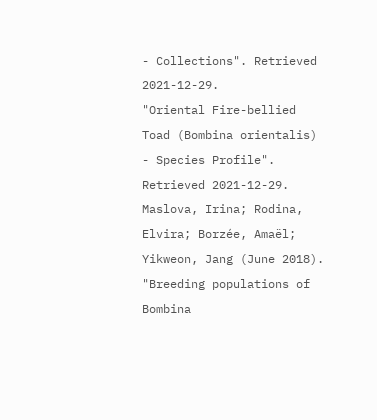- Collections". Retrieved 2021-12-29.
"Oriental Fire-bellied Toad (Bombina orientalis) - Species Profile". Retrieved 2021-12-29.
Maslova, Irina; Rodina, Elvira; Borzée, Amaël; Yikweon, Jang (June 2018). "Breeding populations of Bombina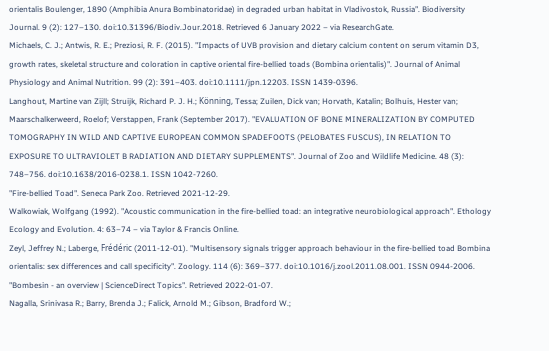orientalis Boulenger, 1890 (Amphibia Anura Bombinatoridae) in degraded urban habitat in Vladivostok, Russia". Biodiversity Journal. 9 (2): 127–130. doi:10.31396/Biodiv.Jour.2018. Retrieved 6 January 2022 – via ResearchGate.
Michaels, C. J.; Antwis, R. E.; Preziosi, R. F. (2015). "Impacts of UVB provision and dietary calcium content on serum vitamin D3, growth rates, skeletal structure and coloration in captive oriental fire-bellied toads (Bombina orientalis)". Journal of Animal Physiology and Animal Nutrition. 99 (2): 391–403. doi:10.1111/jpn.12203. ISSN 1439-0396.
Langhout, Martine van Zijll; Struijk, Richard P. J. H.; Könning, Tessa; Zuilen, Dick van; Horvath, Katalin; Bolhuis, Hester van; Maarschalkerweerd, Roelof; Verstappen, Frank (September 2017). "EVALUATION OF BONE MINERALIZATION BY COMPUTED TOMOGRAPHY IN WILD AND CAPTIVE EUROPEAN COMMON SPADEFOOTS (PELOBATES FUSCUS), IN RELATION TO EXPOSURE TO ULTRAVIOLET B RADIATION AND DIETARY SUPPLEMENTS". Journal of Zoo and Wildlife Medicine. 48 (3): 748–756. doi:10.1638/2016-0238.1. ISSN 1042-7260.
"Fire-bellied Toad". Seneca Park Zoo. Retrieved 2021-12-29.
Walkowiak, Wolfgang (1992). "Acoustic communication in the fire-bellied toad: an integrative neurobiological approach". Ethology Ecology and Evolution. 4: 63–74 – via Taylor & Francis Online.
Zeyl, Jeffrey N.; Laberge, Frédéric (2011-12-01). "Multisensory signals trigger approach behaviour in the fire-bellied toad Bombina orientalis: sex differences and call specificity". Zoology. 114 (6): 369–377. doi:10.1016/j.zool.2011.08.001. ISSN 0944-2006.
"Bombesin - an overview | ScienceDirect Topics". Retrieved 2022-01-07.
Nagalla, Srinivasa R.; Barry, Brenda J.; Falick, Arnold M.; Gibson, Bradford W.;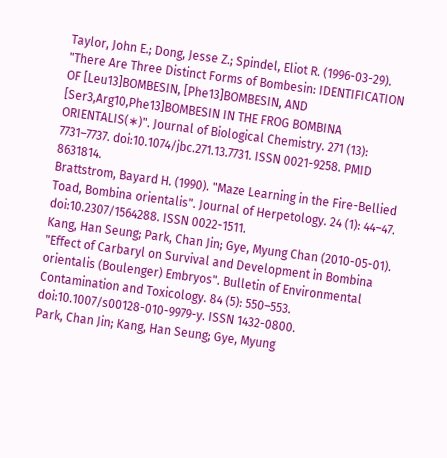Taylor, John E.; Dong, Jesse Z.; Spindel, Eliot R. (1996-03-29). "There Are Three Distinct Forms of Bombesin: IDENTIFICATION OF [Leu13]BOMBESIN, [Phe13]BOMBESIN, AND [Ser3,Arg10,Phe13]BOMBESIN IN THE FROG BOMBINA ORIENTALIS(∗)". Journal of Biological Chemistry. 271 (13): 7731–7737. doi:10.1074/jbc.271.13.7731. ISSN 0021-9258. PMID 8631814.
Brattstrom, Bayard H. (1990). "Maze Learning in the Fire-Bellied Toad, Bombina orientalis". Journal of Herpetology. 24 (1): 44–47. doi:10.2307/1564288. ISSN 0022-1511.
Kang, Han Seung; Park, Chan Jin; Gye, Myung Chan (2010-05-01). "Effect of Carbaryl on Survival and Development in Bombina orientalis (Boulenger) Embryos". Bulletin of Environmental Contamination and Toxicology. 84 (5): 550–553. doi:10.1007/s00128-010-9979-y. ISSN 1432-0800.
Park, Chan Jin; Kang, Han Seung; Gye, Myung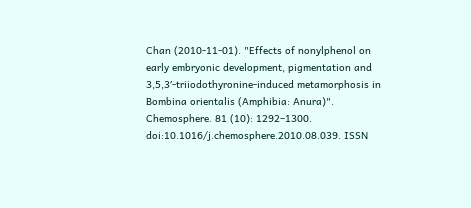Chan (2010-11-01). "Effects of nonylphenol on early embryonic development, pigmentation and 3,5,3′-triiodothyronine-induced metamorphosis in Bombina orientalis (Amphibia: Anura)". Chemosphere. 81 (10): 1292–1300. doi:10.1016/j.chemosphere.2010.08.039. ISSN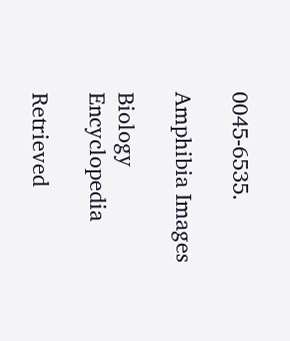0045-6535.

Amphibia Images

Biology Encyclopedia

Retrieved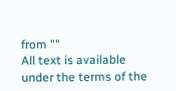from ""
All text is available under the terms of the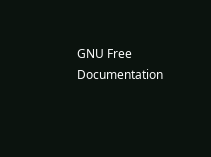GNU Free Documentation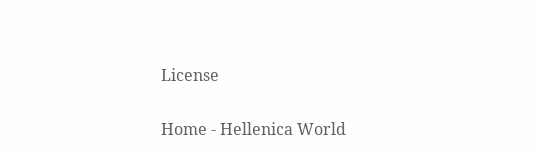License

Home - Hellenica World